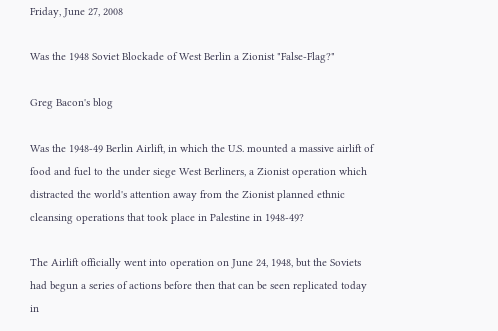Friday, June 27, 2008

Was the 1948 Soviet Blockade of West Berlin a Zionist "False-Flag?"

Greg Bacon's blog

Was the 1948-49 Berlin Airlift, in which the U.S. mounted a massive airlift of food and fuel to the under siege West Berliners, a Zionist operation which distracted the world's attention away from the Zionist planned ethnic cleansing operations that took place in Palestine in 1948-49?

The Airlift officially went into operation on June 24, 1948, but the Soviets had begun a series of actions before then that can be seen replicated today in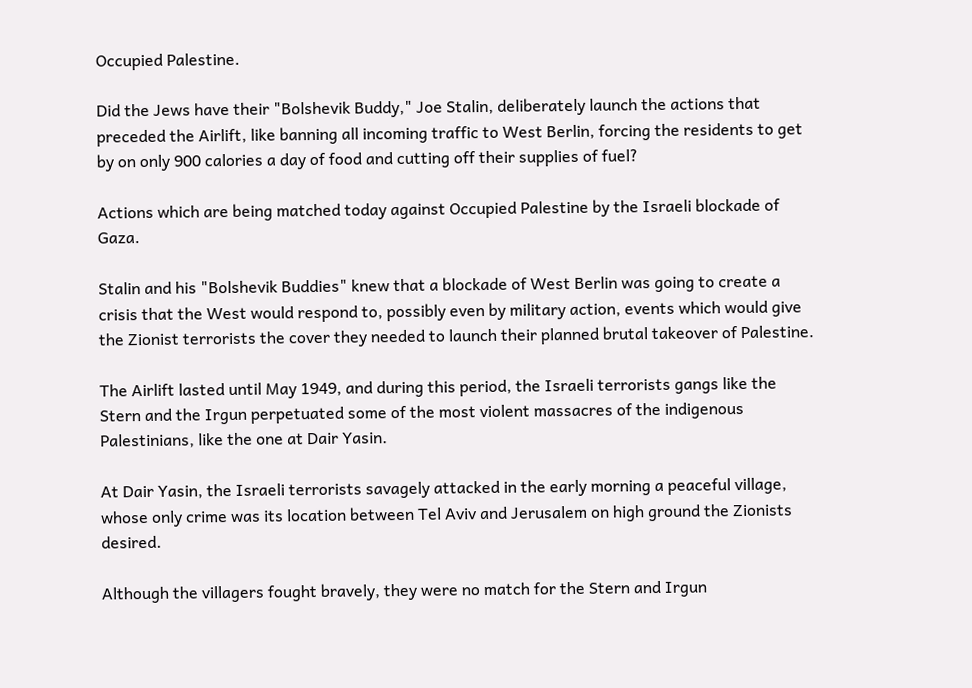Occupied Palestine.

Did the Jews have their "Bolshevik Buddy," Joe Stalin, deliberately launch the actions that preceded the Airlift, like banning all incoming traffic to West Berlin, forcing the residents to get by on only 900 calories a day of food and cutting off their supplies of fuel?

Actions which are being matched today against Occupied Palestine by the Israeli blockade of Gaza.

Stalin and his "Bolshevik Buddies" knew that a blockade of West Berlin was going to create a crisis that the West would respond to, possibly even by military action, events which would give the Zionist terrorists the cover they needed to launch their planned brutal takeover of Palestine.

The Airlift lasted until May 1949, and during this period, the Israeli terrorists gangs like the Stern and the Irgun perpetuated some of the most violent massacres of the indigenous Palestinians, like the one at Dair Yasin.

At Dair Yasin, the Israeli terrorists savagely attacked in the early morning a peaceful village, whose only crime was its location between Tel Aviv and Jerusalem on high ground the Zionists desired.

Although the villagers fought bravely, they were no match for the Stern and Irgun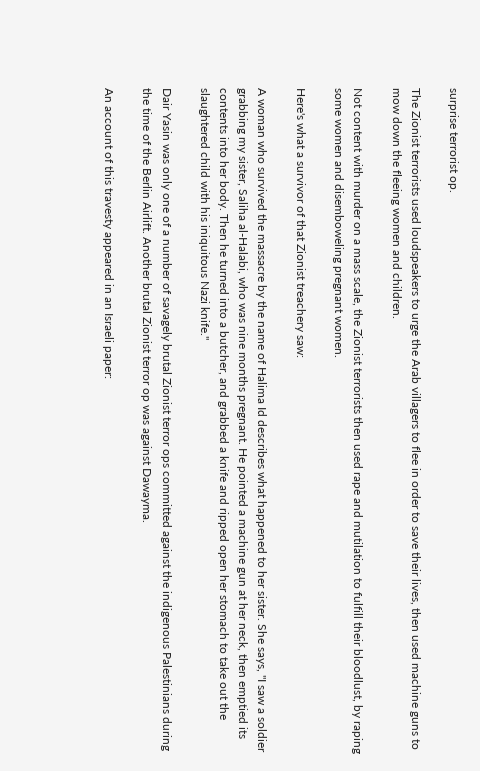surprise terrorist op.

The Zionist terrorists used loudspeakers to urge the Arab villagers to flee in order to save their lives, then used machine guns to mow down the fleeing women and children.

Not content with murder on a mass scale, the Zionist terrorists then used rape and mutilation to fulfill their bloodlust, by raping some women and disemboweling pregnant women.

Here's what a survivor of that Zionist treachery saw:

A woman who survived the massacre by the name of Halima Id describes what happened to her sister. She says, "I saw a soldier grabbing my sister, Saliha al-Halabi, who was nine months pregnant. He pointed a machine gun at her neck, then emptied its contents into her body. Then he turned into a butcher, and grabbed a knife and ripped open her stomach to take out the slaughtered child with his iniquitous Nazi knife."

Dair Yasin was only one of a number of savagely brutal Zionist terror ops committed against the indigenous Palestinians during the time of the Berlin Airlift. Another brutal Zionist terror op was against Dawayma.

An account of this travesty appeared in an Israeli paper: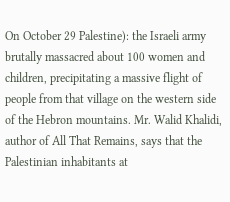On October 29 Palestine): the Israeli army brutally massacred about 100 women and children, precipitating a massive flight of people from that village on the western side of the Hebron mountains. Mr. Walid Khalidi, author of All That Remains, says that the Palestinian inhabitants at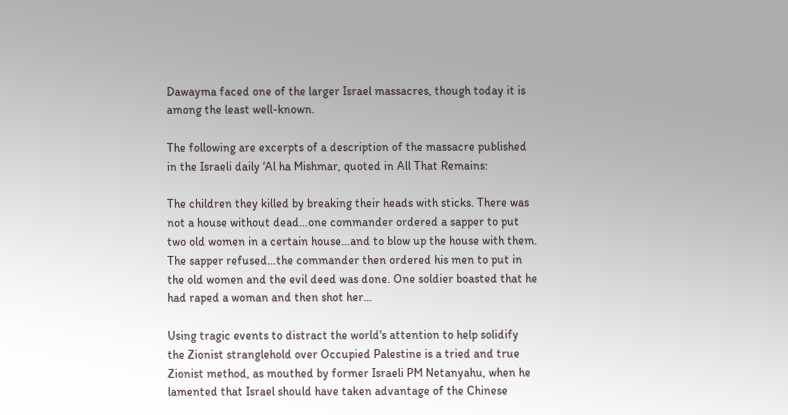Dawayma faced one of the larger Israel massacres, though today it is among the least well-known.

The following are excerpts of a description of the massacre published in the Israeli daily ‘Al ha Mishmar, quoted in All That Remains:

The children they killed by breaking their heads with sticks. There was not a house without dead…one commander ordered a sapper to put two old women in a certain house…and to blow up the house with them. The sapper refused…the commander then ordered his men to put in the old women and the evil deed was done. One soldier boasted that he had raped a woman and then shot her…

Using tragic events to distract the world's attention to help solidify the Zionist stranglehold over Occupied Palestine is a tried and true Zionist method, as mouthed by former Israeli PM Netanyahu, when he lamented that Israel should have taken advantage of the Chinese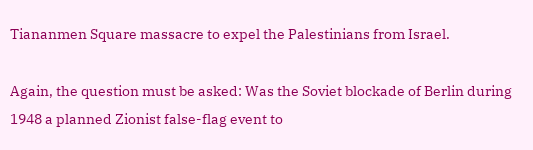Tiananmen Square massacre to expel the Palestinians from Israel.

Again, the question must be asked: Was the Soviet blockade of Berlin during 1948 a planned Zionist false-flag event to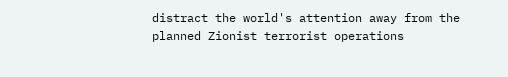distract the world's attention away from the planned Zionist terrorist operations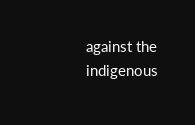against the indigenous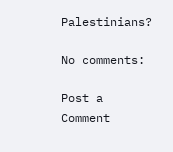Palestinians?

No comments:

Post a Comment